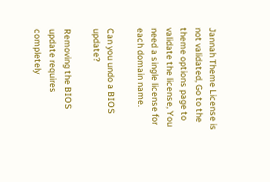Jannah Theme License is not validated, Go to the theme options page to validate the license, You need a single license for each domain name.

Can you undo a BIOS update?

Removing the BIOS update requires completely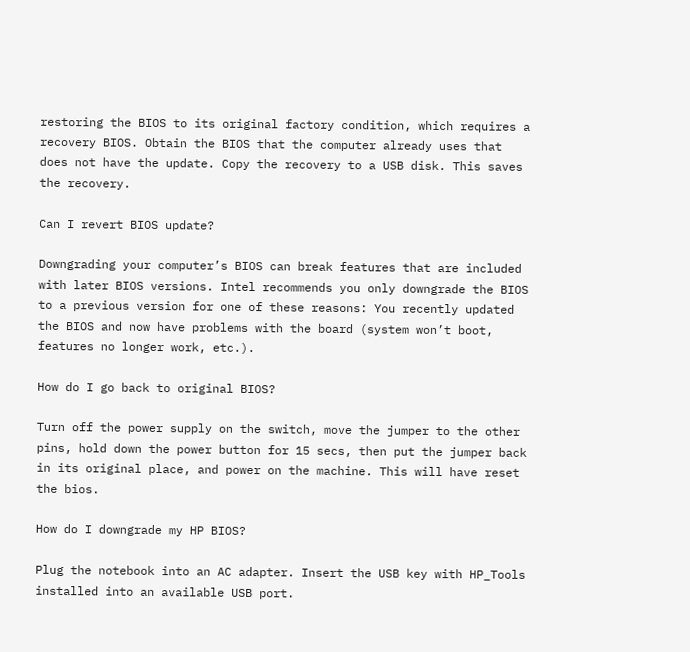restoring the BIOS to its original factory condition, which requires a recovery BIOS. Obtain the BIOS that the computer already uses that does not have the update. Copy the recovery to a USB disk. This saves the recovery.

Can I revert BIOS update?

Downgrading your computer’s BIOS can break features that are included with later BIOS versions. Intel recommends you only downgrade the BIOS to a previous version for one of these reasons: You recently updated the BIOS and now have problems with the board (system won’t boot, features no longer work, etc.).

How do I go back to original BIOS?

Turn off the power supply on the switch, move the jumper to the other pins, hold down the power button for 15 secs, then put the jumper back in its original place, and power on the machine. This will have reset the bios.

How do I downgrade my HP BIOS?

Plug the notebook into an AC adapter. Insert the USB key with HP_Tools installed into an available USB port.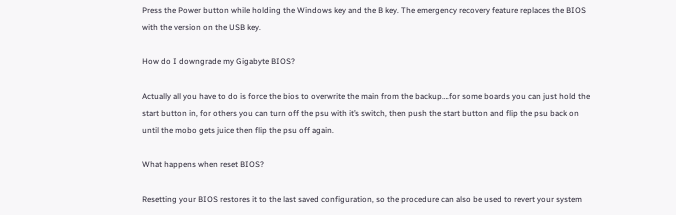Press the Power button while holding the Windows key and the B key. The emergency recovery feature replaces the BIOS with the version on the USB key.

How do I downgrade my Gigabyte BIOS?

Actually all you have to do is force the bios to overwrite the main from the backup….for some boards you can just hold the start button in, for others you can turn off the psu with it’s switch, then push the start button and flip the psu back on until the mobo gets juice then flip the psu off again.

What happens when reset BIOS?

Resetting your BIOS restores it to the last saved configuration, so the procedure can also be used to revert your system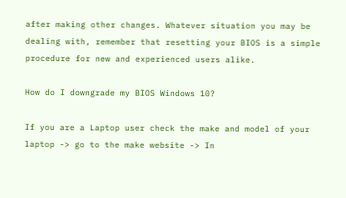after making other changes. Whatever situation you may be dealing with, remember that resetting your BIOS is a simple procedure for new and experienced users alike.

How do I downgrade my BIOS Windows 10?

If you are a Laptop user check the make and model of your laptop -> go to the make website -> In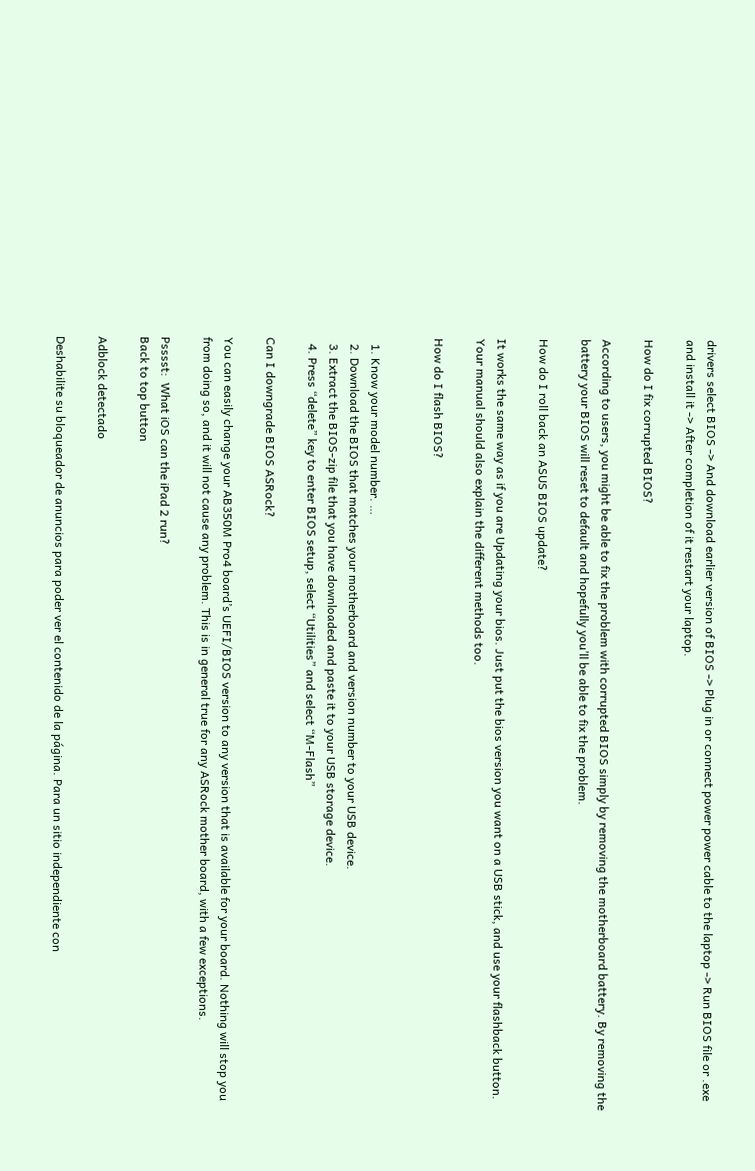drivers select BIOS -> And download earlier version of BIOS -> Plug in or connect power power cable to the laptop -> Run BIOS file or .exe and install it -> After completion of it restart your laptop.

How do I fix corrupted BIOS?

According to users, you might be able to fix the problem with corrupted BIOS simply by removing the motherboard battery. By removing the battery your BIOS will reset to default and hopefully you’ll be able to fix the problem.

How do I roll back an ASUS BIOS update?

It works the same way as if you are Updating your bios. Just put the bios version you want on a USB stick, and use your flashback button. Your manual should also explain the different methods too.

How do I flash BIOS?


  1. Know your model number. …
  2. Download the BIOS that matches your motherboard and version number to your USB device.
  3. Extract the BIOS-zip file that you have downloaded and paste it to your USB storage device.
  4. Press “delete” key to enter BIOS setup, select “Utilities” and select “M-Flash”

Can I downgrade BIOS ASRock?

You can easily change your AB350M Pro4 board’s UEFI/BIOS version to any version that is available for your board. Nothing will stop you from doing so, and it will not cause any problem. This is in general true for any ASRock mother board, with a few exceptions.

Psssst:  What iOS can the iPad 2 run?
Back to top button

Adblock detectado

Deshabilite su bloqueador de anuncios para poder ver el contenido de la página. Para un sitio independiente con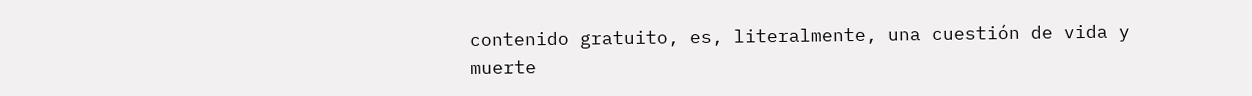contenido gratuito, es, literalmente, una cuestión de vida y muerte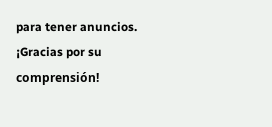para tener anuncios. ¡Gracias por su comprensión!